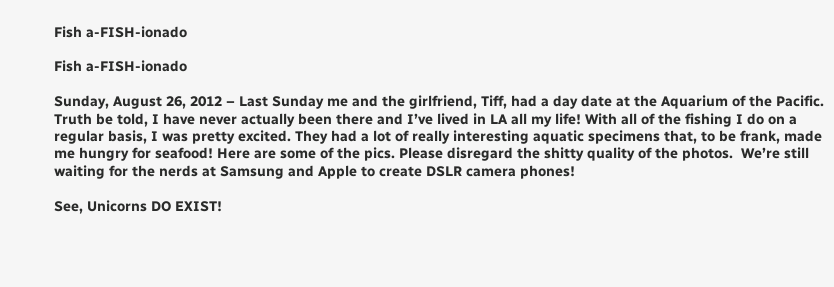Fish a-FISH-ionado

Fish a-FISH-ionado

Sunday, August 26, 2012 – Last Sunday me and the girlfriend, Tiff, had a day date at the Aquarium of the Pacific.  Truth be told, I have never actually been there and I’ve lived in LA all my life! With all of the fishing I do on a regular basis, I was pretty excited. They had a lot of really interesting aquatic specimens that, to be frank, made me hungry for seafood! Here are some of the pics. Please disregard the shitty quality of the photos.  We’re still waiting for the nerds at Samsung and Apple to create DSLR camera phones!

See, Unicorns DO EXIST!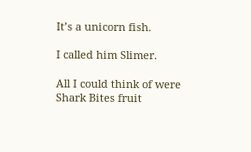It’s a unicorn fish.

I called him Slimer.

All I could think of were Shark Bites fruit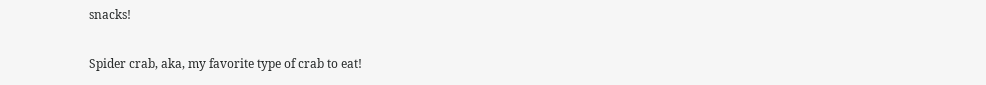snacks!

Spider crab, aka, my favorite type of crab to eat!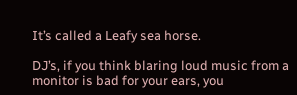It’s called a Leafy sea horse.

DJ’s, if you think blaring loud music from a monitor is bad for your ears, you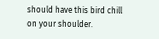should have this bird chill on your shoulder.